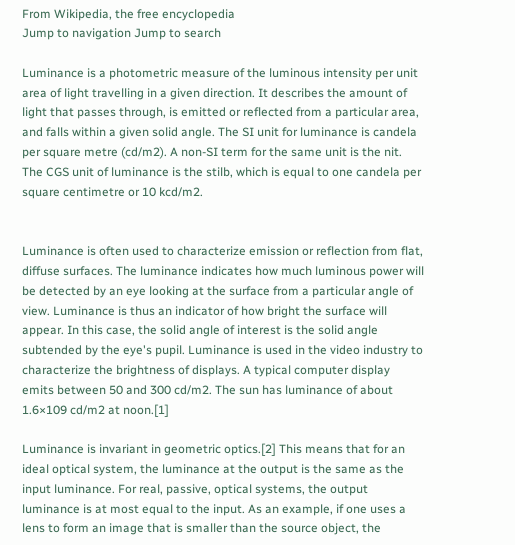From Wikipedia, the free encyclopedia
Jump to navigation Jump to search

Luminance is a photometric measure of the luminous intensity per unit area of light travelling in a given direction. It describes the amount of light that passes through, is emitted or reflected from a particular area, and falls within a given solid angle. The SI unit for luminance is candela per square metre (cd/m2). A non-SI term for the same unit is the nit. The CGS unit of luminance is the stilb, which is equal to one candela per square centimetre or 10 kcd/m2.


Luminance is often used to characterize emission or reflection from flat, diffuse surfaces. The luminance indicates how much luminous power will be detected by an eye looking at the surface from a particular angle of view. Luminance is thus an indicator of how bright the surface will appear. In this case, the solid angle of interest is the solid angle subtended by the eye's pupil. Luminance is used in the video industry to characterize the brightness of displays. A typical computer display emits between 50 and 300 cd/m2. The sun has luminance of about 1.6×109 cd/m2 at noon.[1]

Luminance is invariant in geometric optics.[2] This means that for an ideal optical system, the luminance at the output is the same as the input luminance. For real, passive, optical systems, the output luminance is at most equal to the input. As an example, if one uses a lens to form an image that is smaller than the source object, the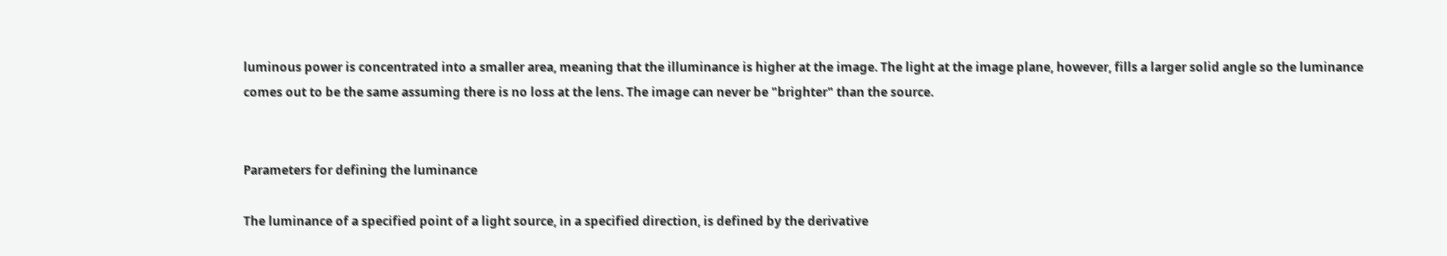luminous power is concentrated into a smaller area, meaning that the illuminance is higher at the image. The light at the image plane, however, fills a larger solid angle so the luminance comes out to be the same assuming there is no loss at the lens. The image can never be "brighter" than the source.


Parameters for defining the luminance

The luminance of a specified point of a light source, in a specified direction, is defined by the derivative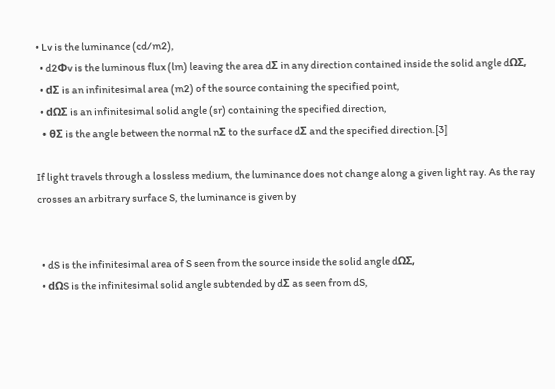• Lv is the luminance (cd/m2),
  • d2Φv is the luminous flux (lm) leaving the area dΣ in any direction contained inside the solid angle dΩΣ,
  • dΣ is an infinitesimal area (m2) of the source containing the specified point,
  • dΩΣ is an infinitesimal solid angle (sr) containing the specified direction,
  • θΣ is the angle between the normal nΣ to the surface dΣ and the specified direction.[3]

If light travels through a lossless medium, the luminance does not change along a given light ray. As the ray crosses an arbitrary surface S, the luminance is given by


  • dS is the infinitesimal area of S seen from the source inside the solid angle dΩΣ,
  • dΩS is the infinitesimal solid angle subtended by dΣ as seen from dS,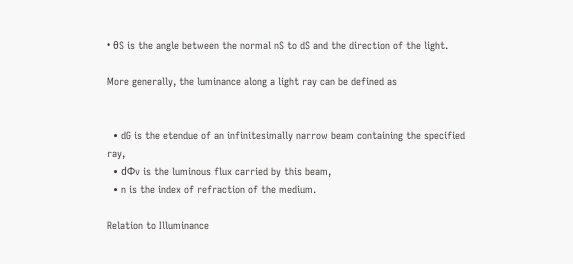• θS is the angle between the normal nS to dS and the direction of the light.

More generally, the luminance along a light ray can be defined as


  • dG is the etendue of an infinitesimally narrow beam containing the specified ray,
  • dΦv is the luminous flux carried by this beam,
  • n is the index of refraction of the medium.

Relation to Illuminance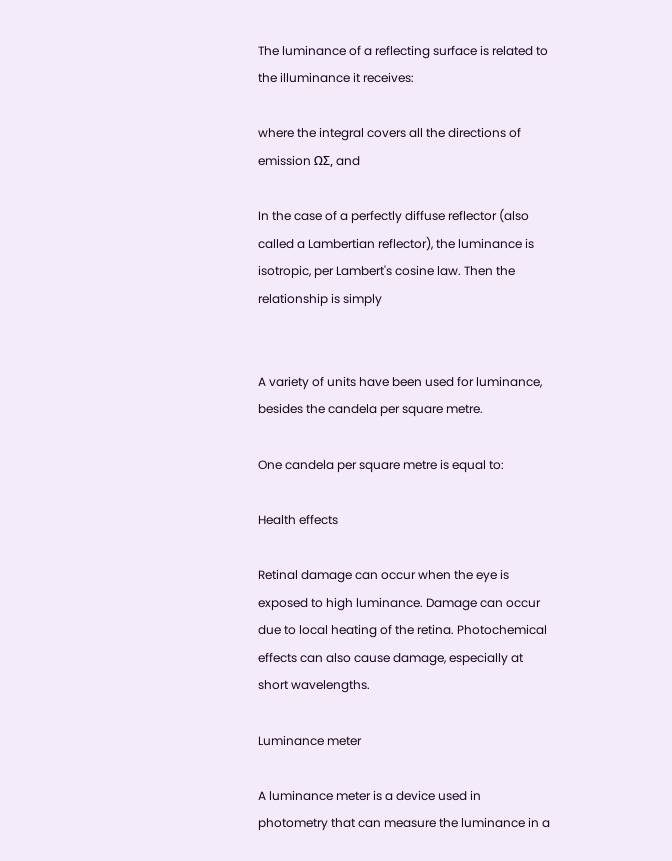The luminance of a reflecting surface is related to the illuminance it receives:

where the integral covers all the directions of emission ΩΣ, and

In the case of a perfectly diffuse reflector (also called a Lambertian reflector), the luminance is isotropic, per Lambert's cosine law. Then the relationship is simply


A variety of units have been used for luminance, besides the candela per square metre.

One candela per square metre is equal to:

Health effects

Retinal damage can occur when the eye is exposed to high luminance. Damage can occur due to local heating of the retina. Photochemical effects can also cause damage, especially at short wavelengths.

Luminance meter

A luminance meter is a device used in photometry that can measure the luminance in a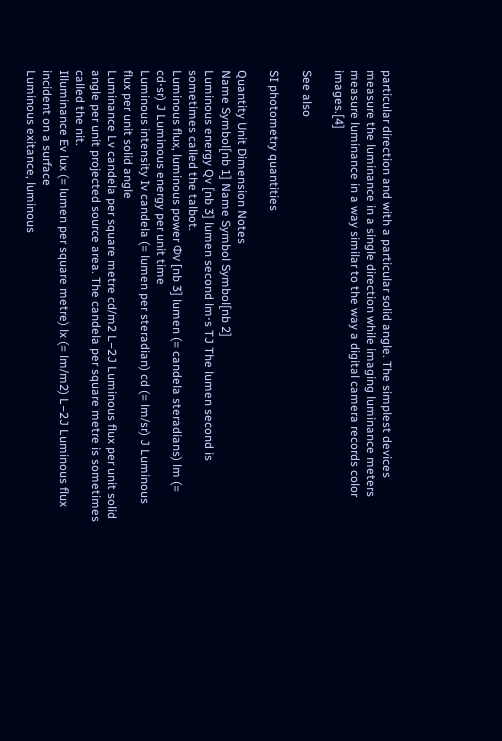particular direction and with a particular solid angle. The simplest devices measure the luminance in a single direction while imaging luminance meters measure luminance in a way similar to the way a digital camera records color images.[4]

See also

SI photometry quantities

Quantity Unit Dimension Notes
Name Symbol[nb 1] Name Symbol Symbol[nb 2]
Luminous energy Qv [nb 3] lumen second lm⋅s TJ The lumen second is sometimes called the talbot.
Luminous flux, luminous power Φv [nb 3] lumen (= candela steradians) lm (= cd⋅sr) J Luminous energy per unit time
Luminous intensity Iv candela (= lumen per steradian) cd (= lm/sr) J Luminous flux per unit solid angle
Luminance Lv candela per square metre cd/m2 L−2J Luminous flux per unit solid angle per unit projected source area. The candela per square metre is sometimes called the nit.
Illuminance Ev lux (= lumen per square metre) lx (= lm/m2) L−2J Luminous flux incident on a surface
Luminous exitance, luminous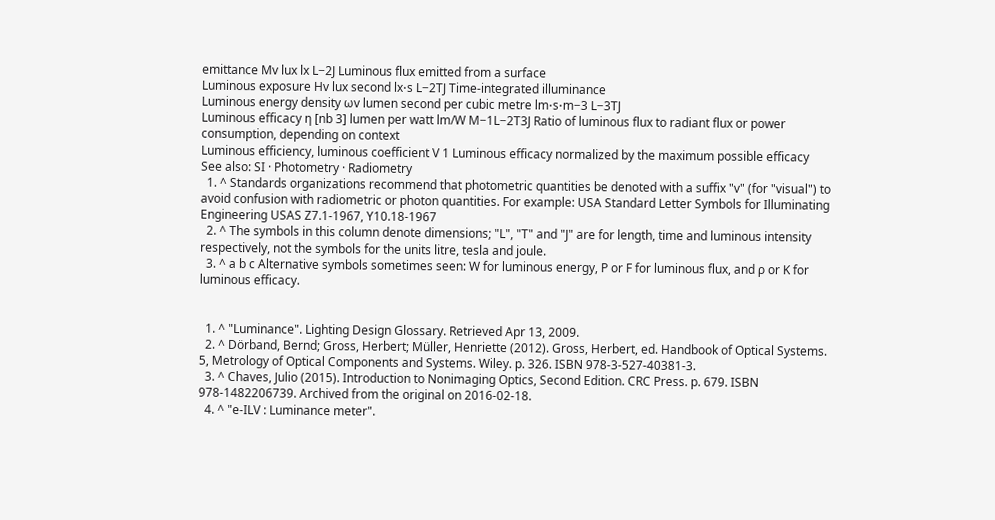emittance Mv lux lx L−2J Luminous flux emitted from a surface
Luminous exposure Hv lux second lx⋅s L−2TJ Time-integrated illuminance
Luminous energy density ωv lumen second per cubic metre lm⋅s⋅m−3 L−3TJ
Luminous efficacy η [nb 3] lumen per watt lm/W M−1L−2T3J Ratio of luminous flux to radiant flux or power consumption, depending on context
Luminous efficiency, luminous coefficient V 1 Luminous efficacy normalized by the maximum possible efficacy
See also: SI · Photometry · Radiometry
  1. ^ Standards organizations recommend that photometric quantities be denoted with a suffix "v" (for "visual") to avoid confusion with radiometric or photon quantities. For example: USA Standard Letter Symbols for Illuminating Engineering USAS Z7.1-1967, Y10.18-1967
  2. ^ The symbols in this column denote dimensions; "L", "T" and "J" are for length, time and luminous intensity respectively, not the symbols for the units litre, tesla and joule.
  3. ^ a b c Alternative symbols sometimes seen: W for luminous energy, P or F for luminous flux, and ρ or K for luminous efficacy.


  1. ^ "Luminance". Lighting Design Glossary. Retrieved Apr 13, 2009.
  2. ^ Dörband, Bernd; Gross, Herbert; Müller, Henriette (2012). Gross, Herbert, ed. Handbook of Optical Systems. 5, Metrology of Optical Components and Systems. Wiley. p. 326. ISBN 978-3-527-40381-3.
  3. ^ Chaves, Julio (2015). Introduction to Nonimaging Optics, Second Edition. CRC Press. p. 679. ISBN 978-1482206739. Archived from the original on 2016-02-18.
  4. ^ "e-ILV : Luminance meter".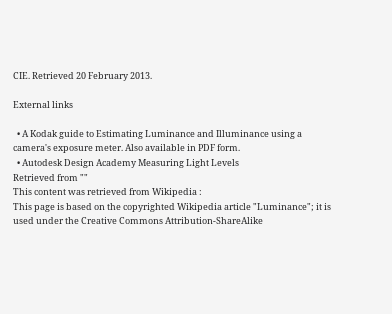CIE. Retrieved 20 February 2013.

External links

  • A Kodak guide to Estimating Luminance and Illuminance using a camera's exposure meter. Also available in PDF form.
  • Autodesk Design Academy Measuring Light Levels
Retrieved from ""
This content was retrieved from Wikipedia :
This page is based on the copyrighted Wikipedia article "Luminance"; it is used under the Creative Commons Attribution-ShareAlike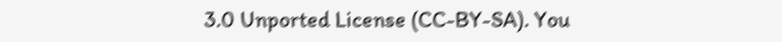3.0 Unported License (CC-BY-SA). You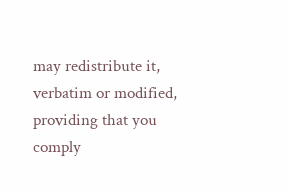may redistribute it, verbatim or modified, providing that you comply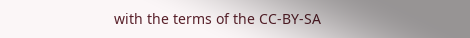with the terms of the CC-BY-SA